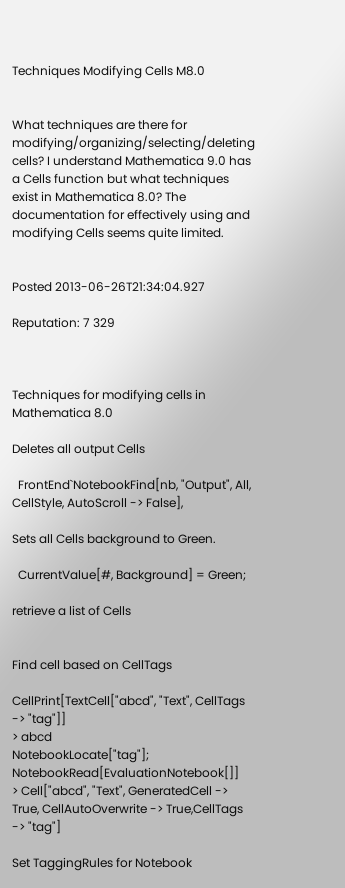Techniques Modifying Cells M8.0


What techniques are there for modifying/organizing/selecting/deleting cells? I understand Mathematica 9.0 has a Cells function but what techniques exist in Mathematica 8.0? The documentation for effectively using and modifying Cells seems quite limited.


Posted 2013-06-26T21:34:04.927

Reputation: 7 329



Techniques for modifying cells in Mathematica 8.0

Deletes all output Cells

  FrontEnd`NotebookFind[nb, "Output", All, CellStyle, AutoScroll -> False],

Sets all Cells background to Green.

  CurrentValue[#, Background] = Green;

retrieve a list of Cells


Find cell based on CellTags

CellPrint[TextCell["abcd", "Text", CellTags -> "tag"]]
> abcd
NotebookLocate["tag"]; NotebookRead[EvaluationNotebook[]]
> Cell["abcd", "Text", GeneratedCell -> True, CellAutoOverwrite -> True,CellTags -> "tag"]

Set TaggingRules for Notebook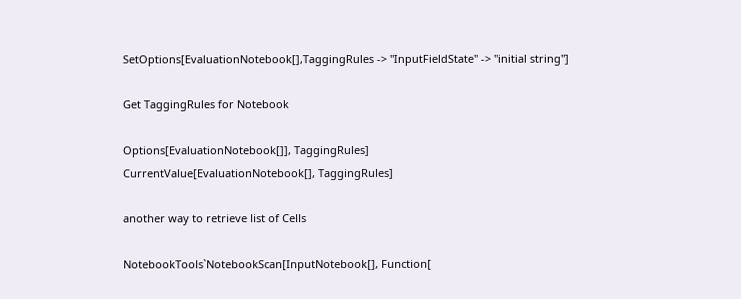SetOptions[EvaluationNotebook[],TaggingRules -> "InputFieldState" -> "initial string"]

Get TaggingRules for Notebook

Options[EvaluationNotebook[]], TaggingRules]
CurrentValue[EvaluationNotebook[], TaggingRules]

another way to retrieve list of Cells

NotebookTools`NotebookScan[InputNotebook[], Function[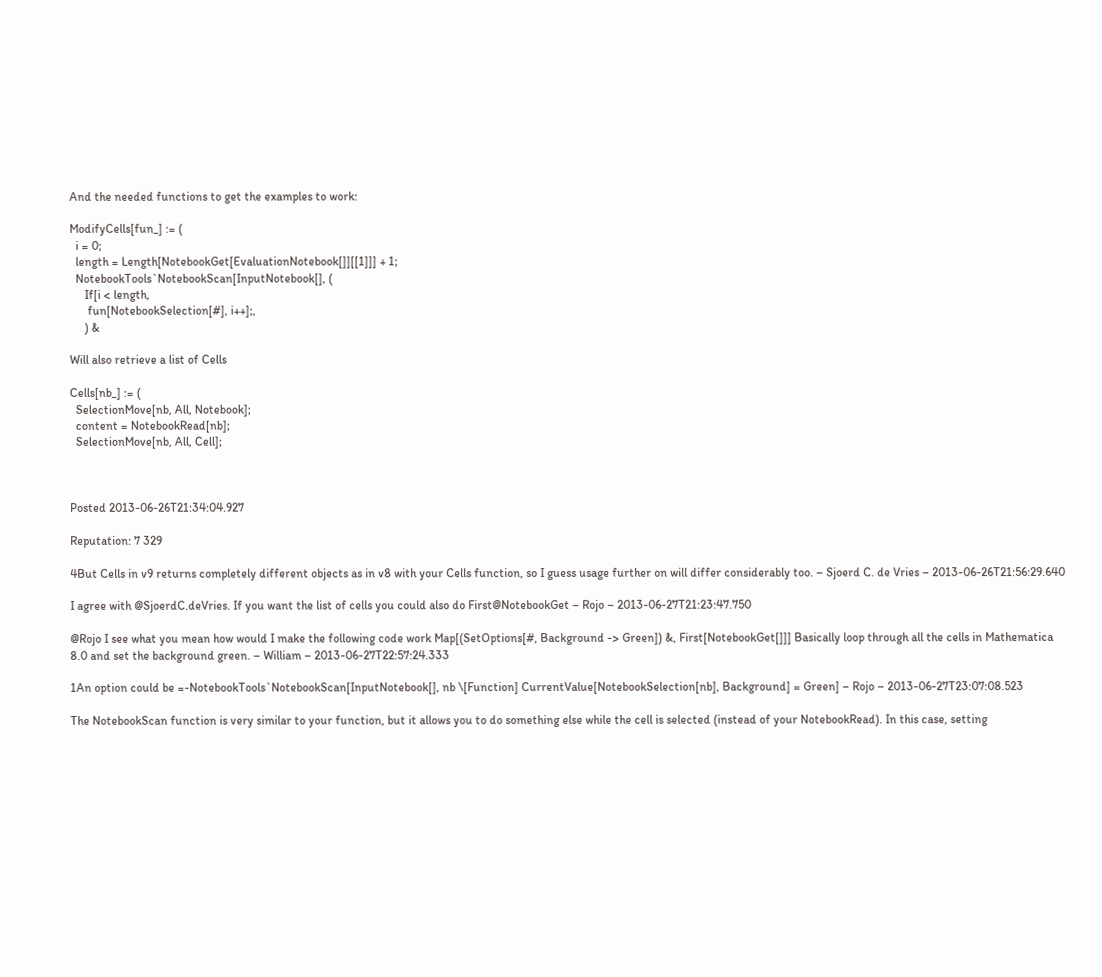And the needed functions to get the examples to work:

ModifyCells[fun_] := (
  i = 0;
  length = Length[NotebookGet[EvaluationNotebook[]][[1]]] + 1;
  NotebookTools`NotebookScan[InputNotebook[], (
     If[i < length,
      fun[NotebookSelection[#], i++];,
     ) &

Will also retrieve a list of Cells

Cells[nb_] := (
  SelectionMove[nb, All, Notebook];
  content = NotebookRead[nb];
  SelectionMove[nb, All, Cell];



Posted 2013-06-26T21:34:04.927

Reputation: 7 329

4But Cells in v9 returns completely different objects as in v8 with your Cells function, so I guess usage further on will differ considerably too. – Sjoerd C. de Vries – 2013-06-26T21:56:29.640

I agree with @SjoerdC.deVries. If you want the list of cells you could also do First@NotebookGet – Rojo – 2013-06-27T21:23:47.750

@Rojo I see what you mean how would I make the following code work Map[(SetOptions[#, Background -> Green]) &, First[NotebookGet[]]] Basically loop through all the cells in Mathematica 8.0 and set the background green. – William – 2013-06-27T22:57:24.333

1An option could be =-NotebookTools`NotebookScan[InputNotebook[], nb \[Function] CurrentValue[NotebookSelection[nb], Background] = Green] – Rojo – 2013-06-27T23:07:08.523

The NotebookScan function is very similar to your function, but it allows you to do something else while the cell is selected (instead of your NotebookRead). In this case, setting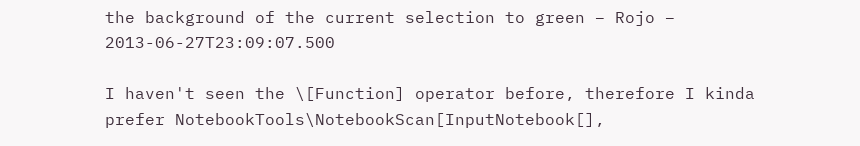the background of the current selection to green – Rojo – 2013-06-27T23:09:07.500

I haven't seen the \[Function] operator before, therefore I kinda prefer NotebookTools\NotebookScan[InputNotebook[],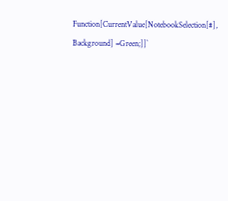Function[CurrentValue[NotebookSelection[#], Background] =Green;]]`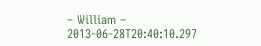– William – 2013-06-28T20:40:10.297